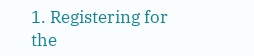1. Registering for the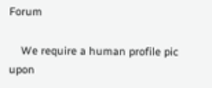Forum

    We require a human profile pic upon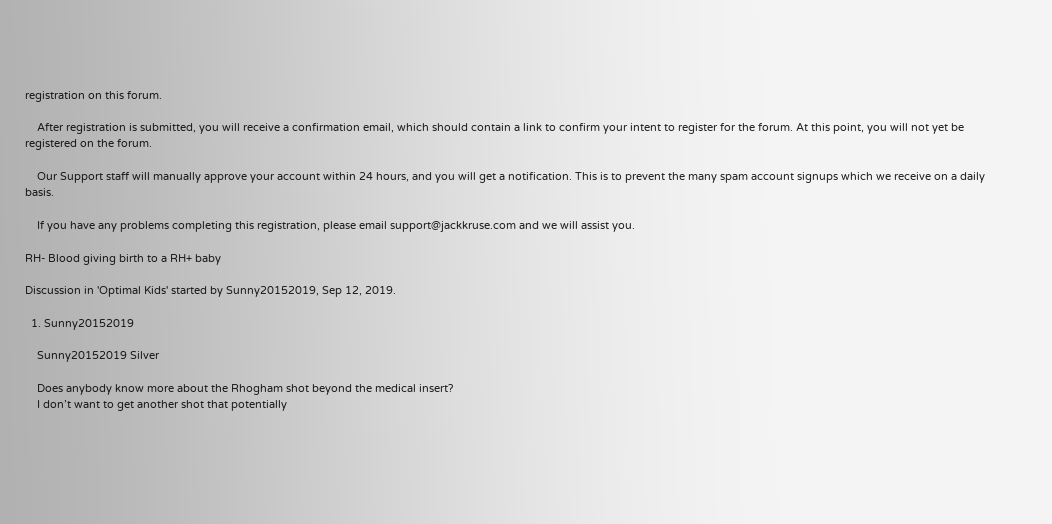registration on this forum.

    After registration is submitted, you will receive a confirmation email, which should contain a link to confirm your intent to register for the forum. At this point, you will not yet be registered on the forum.

    Our Support staff will manually approve your account within 24 hours, and you will get a notification. This is to prevent the many spam account signups which we receive on a daily basis.

    If you have any problems completing this registration, please email support@jackkruse.com and we will assist you.

RH- Blood giving birth to a RH+ baby

Discussion in 'Optimal Kids' started by Sunny20152019, Sep 12, 2019.

  1. Sunny20152019

    Sunny20152019 Silver

    Does anybody know more about the Rhogham shot beyond the medical insert?
    I don’t want to get another shot that potentially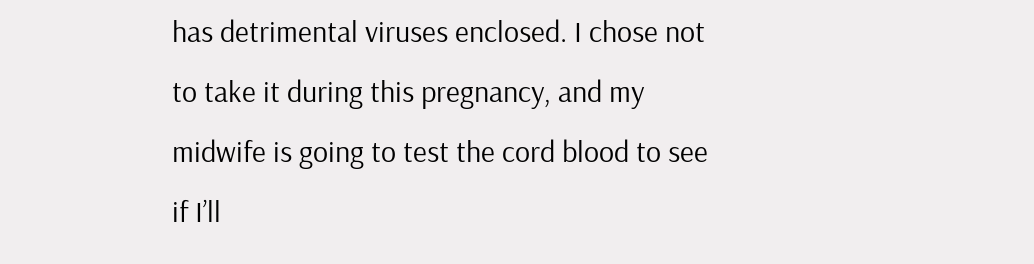has detrimental viruses enclosed. I chose not to take it during this pregnancy, and my midwife is going to test the cord blood to see if I’ll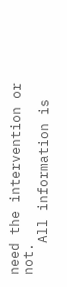need the intervention or not.
    All information is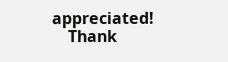appreciated!
    Thank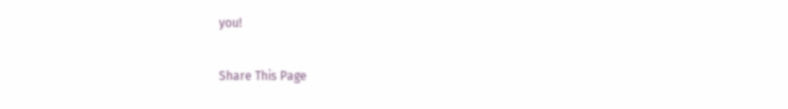you!

Share This Page